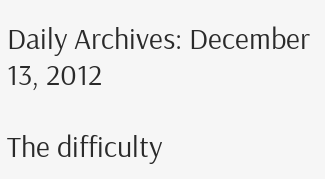Daily Archives: December 13, 2012

The difficulty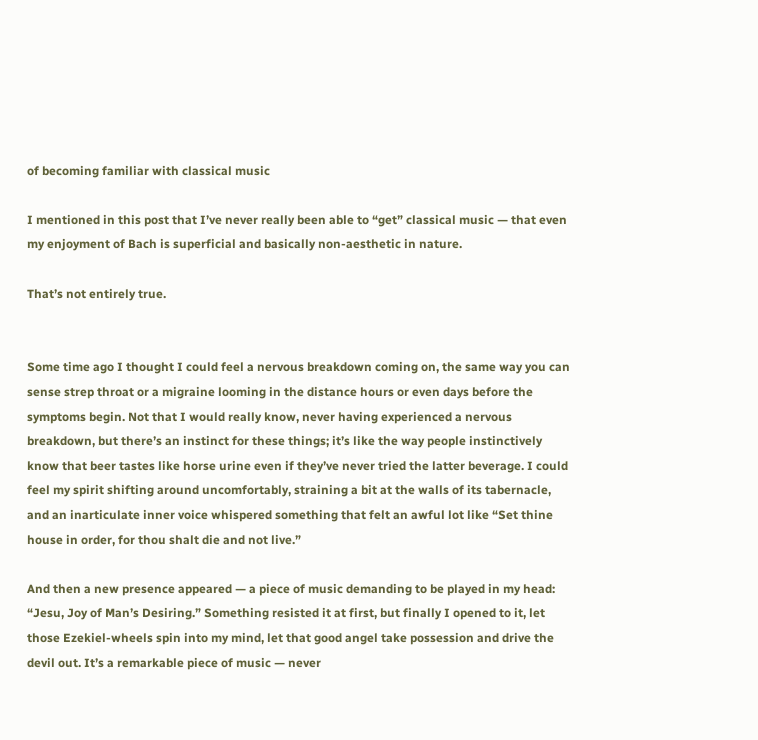of becoming familiar with classical music

I mentioned in this post that I’ve never really been able to “get” classical music — that even my enjoyment of Bach is superficial and basically non-aesthetic in nature.

That’s not entirely true.


Some time ago I thought I could feel a nervous breakdown coming on, the same way you can sense strep throat or a migraine looming in the distance hours or even days before the symptoms begin. Not that I would really know, never having experienced a nervous breakdown, but there’s an instinct for these things; it’s like the way people instinctively know that beer tastes like horse urine even if they’ve never tried the latter beverage. I could feel my spirit shifting around uncomfortably, straining a bit at the walls of its tabernacle, and an inarticulate inner voice whispered something that felt an awful lot like “Set thine house in order, for thou shalt die and not live.”

And then a new presence appeared — a piece of music demanding to be played in my head: “Jesu, Joy of Man’s Desiring.” Something resisted it at first, but finally I opened to it, let those Ezekiel-wheels spin into my mind, let that good angel take possession and drive the devil out. It’s a remarkable piece of music — never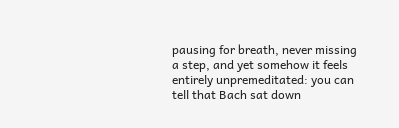pausing for breath, never missing a step, and yet somehow it feels entirely unpremeditated: you can tell that Bach sat down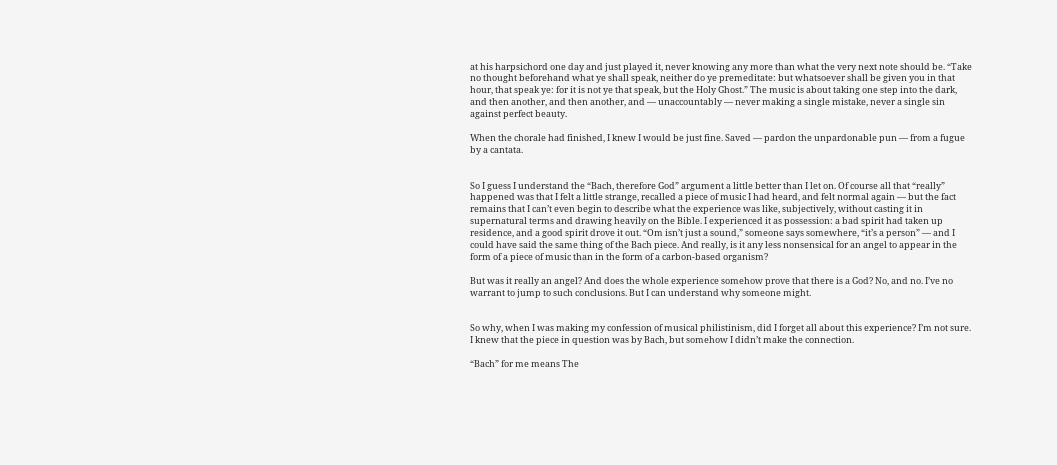at his harpsichord one day and just played it, never knowing any more than what the very next note should be. “Take no thought beforehand what ye shall speak, neither do ye premeditate: but whatsoever shall be given you in that hour, that speak ye: for it is not ye that speak, but the Holy Ghost.” The music is about taking one step into the dark, and then another, and then another, and — unaccountably — never making a single mistake, never a single sin against perfect beauty.

When the chorale had finished, I knew I would be just fine. Saved — pardon the unpardonable pun — from a fugue by a cantata.


So I guess I understand the “Bach, therefore God” argument a little better than I let on. Of course all that “really” happened was that I felt a little strange, recalled a piece of music I had heard, and felt normal again — but the fact remains that I can’t even begin to describe what the experience was like, subjectively, without casting it in supernatural terms and drawing heavily on the Bible. I experienced it as possession: a bad spirit had taken up residence, and a good spirit drove it out. “Om isn’t just a sound,” someone says somewhere, “it’s a person” — and I could have said the same thing of the Bach piece. And really, is it any less nonsensical for an angel to appear in the form of a piece of music than in the form of a carbon-based organism?

But was it really an angel? And does the whole experience somehow prove that there is a God? No, and no. I’ve no warrant to jump to such conclusions. But I can understand why someone might.


So why, when I was making my confession of musical philistinism, did I forget all about this experience? I’m not sure. I knew that the piece in question was by Bach, but somehow I didn’t make the connection.

“Bach” for me means The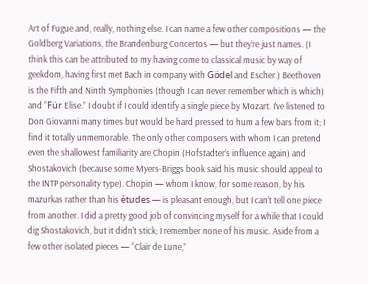Art of Fugue and, really, nothing else. I can name a few other compositions — the Goldberg Variations, the Brandenburg Concertos — but they’re just names. (I think this can be attributed to my having come to classical music by way of geekdom, having first met Bach in company with Gödel and Escher.) Beethoven is the Fifth and Ninth Symphonies (though I can never remember which is which)  and “Für Elise.” I doubt if I could identify a single piece by Mozart. I’ve listened to Don Giovanni many times but would be hard pressed to hum a few bars from it; I find it totally unmemorable. The only other composers with whom I can pretend even the shallowest familiarity are Chopin (Hofstadter’s influence again) and Shostakovich (because some Myers-Briggs book said his music should appeal to the INTP personality type). Chopin — whom I know, for some reason, by his mazurkas rather than his études — is pleasant enough, but I can’t tell one piece from another. I did a pretty good job of convincing myself for a while that I could dig Shostakovich, but it didn’t stick; I remember none of his music. Aside from a few other isolated pieces — “Clair de Lune,”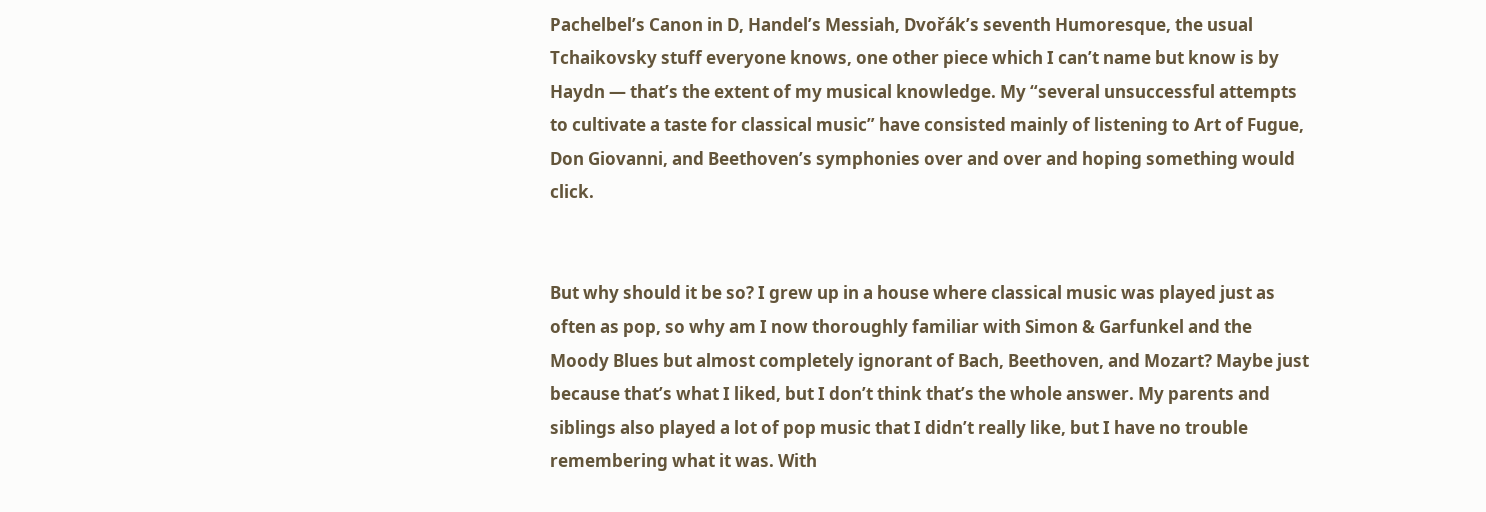Pachelbel’s Canon in D, Handel’s Messiah, Dvořák’s seventh Humoresque, the usual Tchaikovsky stuff everyone knows, one other piece which I can’t name but know is by Haydn — that’s the extent of my musical knowledge. My “several unsuccessful attempts to cultivate a taste for classical music” have consisted mainly of listening to Art of Fugue, Don Giovanni, and Beethoven’s symphonies over and over and hoping something would click.


But why should it be so? I grew up in a house where classical music was played just as often as pop, so why am I now thoroughly familiar with Simon & Garfunkel and the Moody Blues but almost completely ignorant of Bach, Beethoven, and Mozart? Maybe just because that’s what I liked, but I don’t think that’s the whole answer. My parents and siblings also played a lot of pop music that I didn’t really like, but I have no trouble remembering what it was. With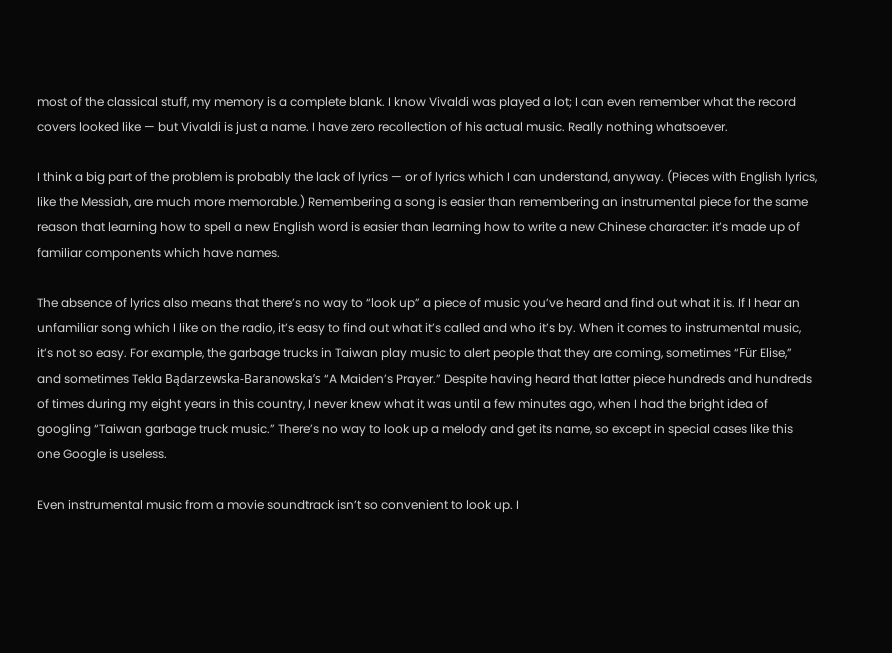most of the classical stuff, my memory is a complete blank. I know Vivaldi was played a lot; I can even remember what the record covers looked like — but Vivaldi is just a name. I have zero recollection of his actual music. Really nothing whatsoever.

I think a big part of the problem is probably the lack of lyrics — or of lyrics which I can understand, anyway. (Pieces with English lyrics, like the Messiah, are much more memorable.) Remembering a song is easier than remembering an instrumental piece for the same reason that learning how to spell a new English word is easier than learning how to write a new Chinese character: it’s made up of familiar components which have names.

The absence of lyrics also means that there’s no way to “look up” a piece of music you’ve heard and find out what it is. If I hear an unfamiliar song which I like on the radio, it’s easy to find out what it’s called and who it’s by. When it comes to instrumental music, it’s not so easy. For example, the garbage trucks in Taiwan play music to alert people that they are coming, sometimes “Für Elise,” and sometimes Tekla Bądarzewska-Baranowska’s “A Maiden’s Prayer.” Despite having heard that latter piece hundreds and hundreds of times during my eight years in this country, I never knew what it was until a few minutes ago, when I had the bright idea of googling “Taiwan garbage truck music.” There’s no way to look up a melody and get its name, so except in special cases like this one Google is useless.

Even instrumental music from a movie soundtrack isn’t so convenient to look up. I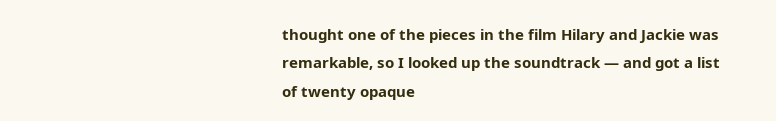thought one of the pieces in the film Hilary and Jackie was remarkable, so I looked up the soundtrack — and got a list of twenty opaque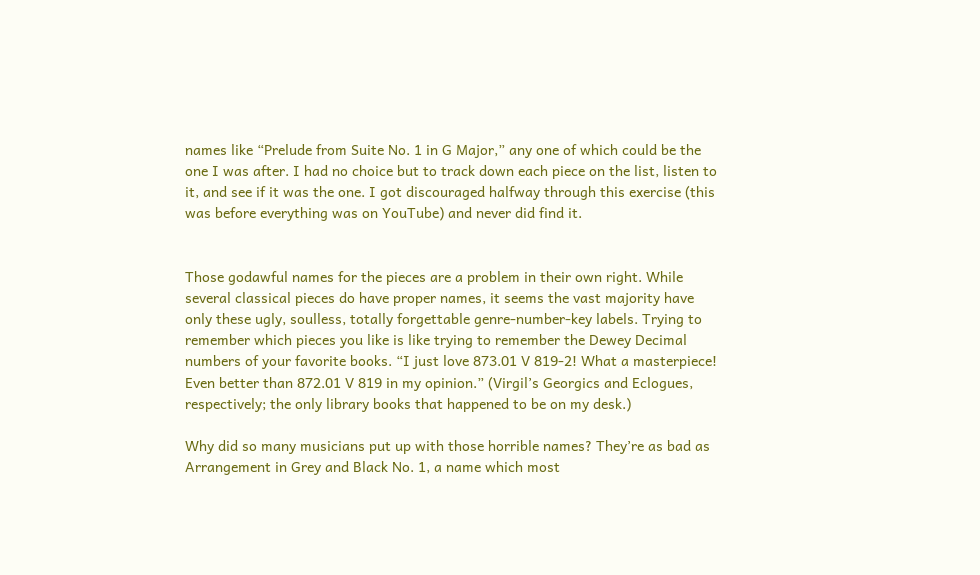names like “Prelude from Suite No. 1 in G Major,” any one of which could be the one I was after. I had no choice but to track down each piece on the list, listen to it, and see if it was the one. I got discouraged halfway through this exercise (this was before everything was on YouTube) and never did find it.


Those godawful names for the pieces are a problem in their own right. While several classical pieces do have proper names, it seems the vast majority have only these ugly, soulless, totally forgettable genre-number-key labels. Trying to remember which pieces you like is like trying to remember the Dewey Decimal numbers of your favorite books. “I just love 873.01 V 819-2! What a masterpiece! Even better than 872.01 V 819 in my opinion.” (Virgil’s Georgics and Eclogues, respectively; the only library books that happened to be on my desk.)

Why did so many musicians put up with those horrible names? They’re as bad as Arrangement in Grey and Black No. 1, a name which most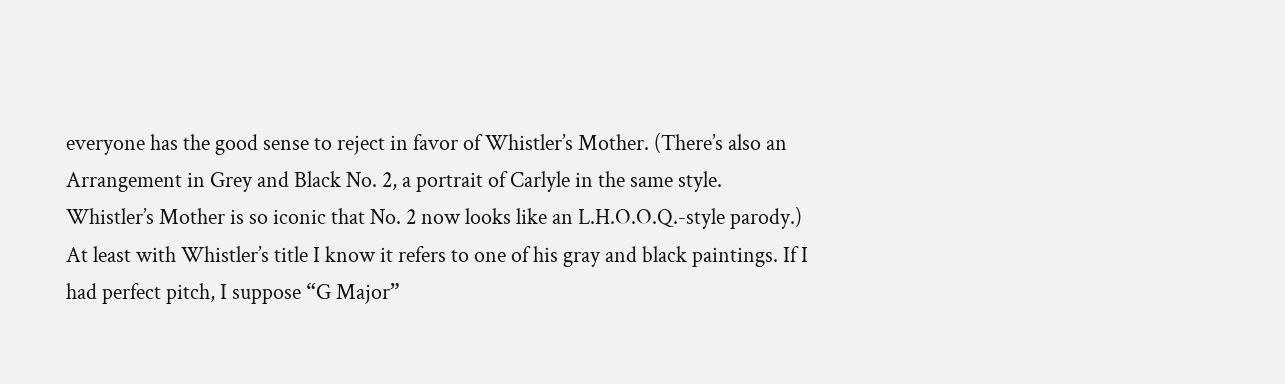everyone has the good sense to reject in favor of Whistler’s Mother. (There’s also an Arrangement in Grey and Black No. 2, a portrait of Carlyle in the same style. Whistler’s Mother is so iconic that No. 2 now looks like an L.H.O.O.Q.-style parody.) At least with Whistler’s title I know it refers to one of his gray and black paintings. If I had perfect pitch, I suppose “G Major”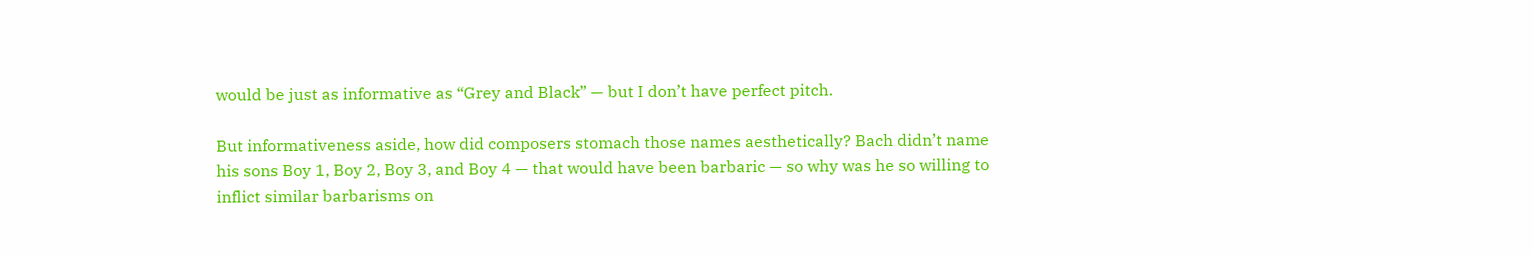would be just as informative as “Grey and Black” — but I don’t have perfect pitch.

But informativeness aside, how did composers stomach those names aesthetically? Bach didn’t name his sons Boy 1, Boy 2, Boy 3, and Boy 4 — that would have been barbaric — so why was he so willing to inflict similar barbarisms on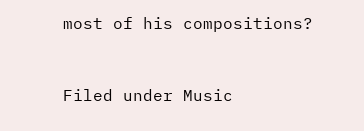most of his compositions?


Filed under Music